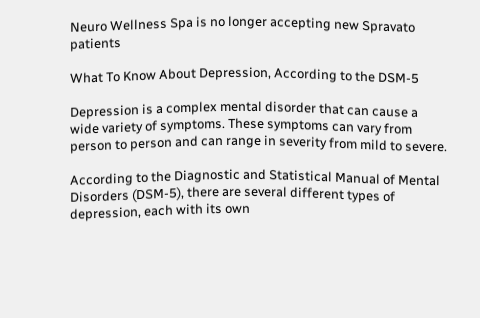Neuro Wellness Spa is no longer accepting new Spravato patients

What To Know About Depression, According to the DSM-5

Depression is a complex mental disorder that can cause a wide variety of symptoms. These symptoms can vary from person to person and can range in severity from mild to severe.

According to the Diagnostic and Statistical Manual of Mental Disorders (DSM-5), there are several different types of depression, each with its own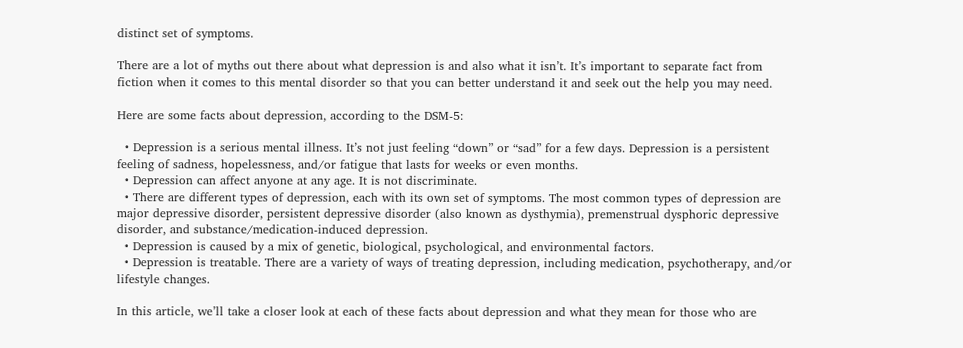distinct set of symptoms.

There are a lot of myths out there about what depression is and also what it isn’t. It’s important to separate fact from fiction when it comes to this mental disorder so that you can better understand it and seek out the help you may need.

Here are some facts about depression, according to the DSM-5:

  • Depression is a serious mental illness. It’s not just feeling “down” or “sad” for a few days. Depression is a persistent feeling of sadness, hopelessness, and/or fatigue that lasts for weeks or even months.
  • Depression can affect anyone at any age. It is not discriminate.
  • There are different types of depression, each with its own set of symptoms. The most common types of depression are major depressive disorder, persistent depressive disorder (also known as dysthymia), premenstrual dysphoric depressive disorder, and substance/medication-induced depression.
  • Depression is caused by a mix of genetic, biological, psychological, and environmental factors.
  • Depression is treatable. There are a variety of ways of treating depression, including medication, psychotherapy, and/or lifestyle changes.

In this article, we’ll take a closer look at each of these facts about depression and what they mean for those who are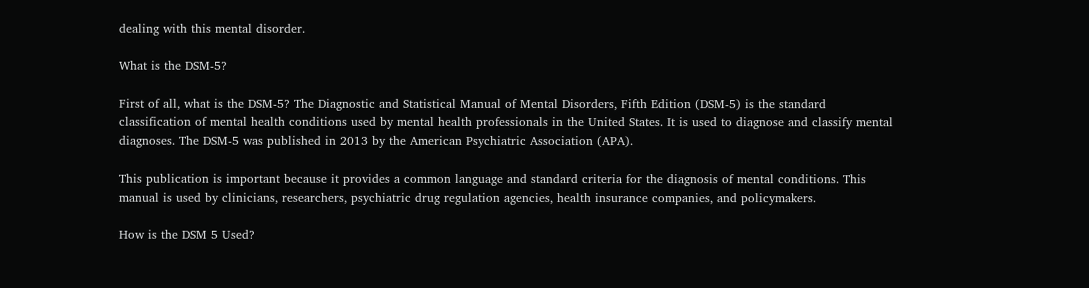dealing with this mental disorder.

What is the DSM-5?

First of all, what is the DSM-5? The Diagnostic and Statistical Manual of Mental Disorders, Fifth Edition (DSM-5) is the standard classification of mental health conditions used by mental health professionals in the United States. It is used to diagnose and classify mental diagnoses. The DSM-5 was published in 2013 by the American Psychiatric Association (APA).

This publication is important because it provides a common language and standard criteria for the diagnosis of mental conditions. This manual is used by clinicians, researchers, psychiatric drug regulation agencies, health insurance companies, and policymakers.

How is the DSM 5 Used?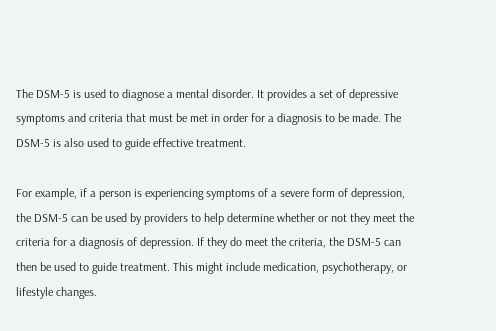The DSM-5 is used to diagnose a mental disorder. It provides a set of depressive symptoms and criteria that must be met in order for a diagnosis to be made. The DSM-5 is also used to guide effective treatment.

For example, if a person is experiencing symptoms of a severe form of depression, the DSM-5 can be used by providers to help determine whether or not they meet the criteria for a diagnosis of depression. If they do meet the criteria, the DSM-5 can then be used to guide treatment. This might include medication, psychotherapy, or lifestyle changes.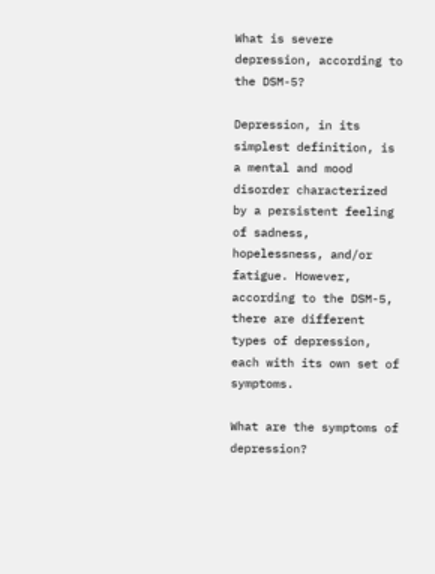What is severe depression, according to the DSM-5?

Depression, in its simplest definition, is a mental and mood disorder characterized by a persistent feeling of sadness, hopelessness, and/or fatigue. However, according to the DSM-5, there are different types of depression, each with its own set of symptoms.

What are the symptoms of depression?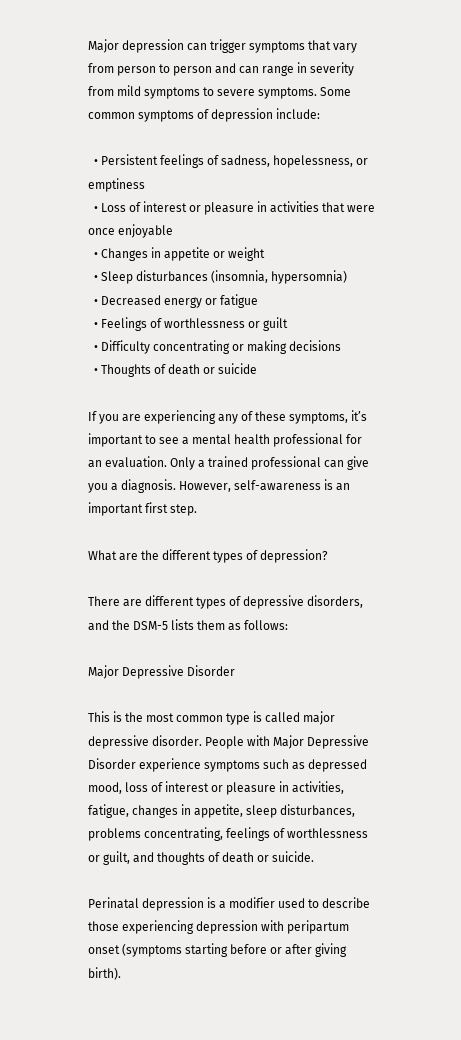Major depression can trigger symptoms that vary from person to person and can range in severity from mild symptoms to severe symptoms. Some common symptoms of depression include:

  • Persistent feelings of sadness, hopelessness, or emptiness
  • Loss of interest or pleasure in activities that were once enjoyable
  • Changes in appetite or weight
  • Sleep disturbances (insomnia, hypersomnia)
  • Decreased energy or fatigue
  • Feelings of worthlessness or guilt
  • Difficulty concentrating or making decisions
  • Thoughts of death or suicide

If you are experiencing any of these symptoms, it’s important to see a mental health professional for an evaluation. Only a trained professional can give you a diagnosis. However, self-awareness is an important first step.

What are the different types of depression?

There are different types of depressive disorders, and the DSM-5 lists them as follows:

Major Depressive Disorder

This is the most common type is called major depressive disorder. People with Major Depressive Disorder experience symptoms such as depressed mood, loss of interest or pleasure in activities, fatigue, changes in appetite, sleep disturbances, problems concentrating, feelings of worthlessness or guilt, and thoughts of death or suicide.

Perinatal depression is a modifier used to describe those experiencing depression with peripartum onset (symptoms starting before or after giving birth).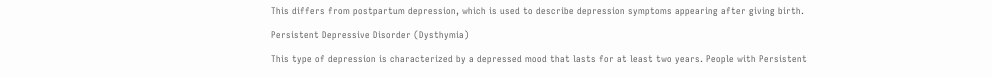This differs from postpartum depression, which is used to describe depression symptoms appearing after giving birth.

Persistent Depressive Disorder (Dysthymia)

This type of depression is characterized by a depressed mood that lasts for at least two years. People with Persistent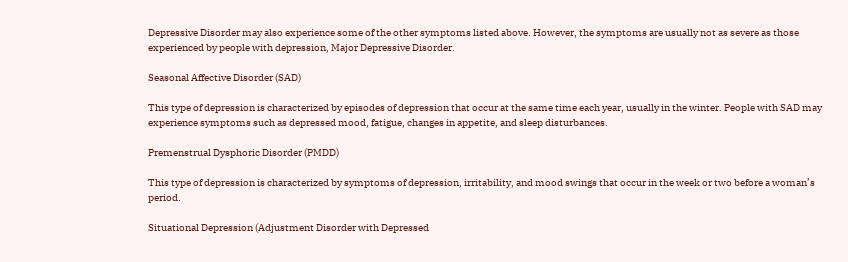Depressive Disorder may also experience some of the other symptoms listed above. However, the symptoms are usually not as severe as those experienced by people with depression, Major Depressive Disorder.

Seasonal Affective Disorder (SAD)

This type of depression is characterized by episodes of depression that occur at the same time each year, usually in the winter. People with SAD may experience symptoms such as depressed mood, fatigue, changes in appetite, and sleep disturbances.

Premenstrual Dysphoric Disorder (PMDD)

This type of depression is characterized by symptoms of depression, irritability, and mood swings that occur in the week or two before a woman’s period.

Situational Depression (Adjustment Disorder with Depressed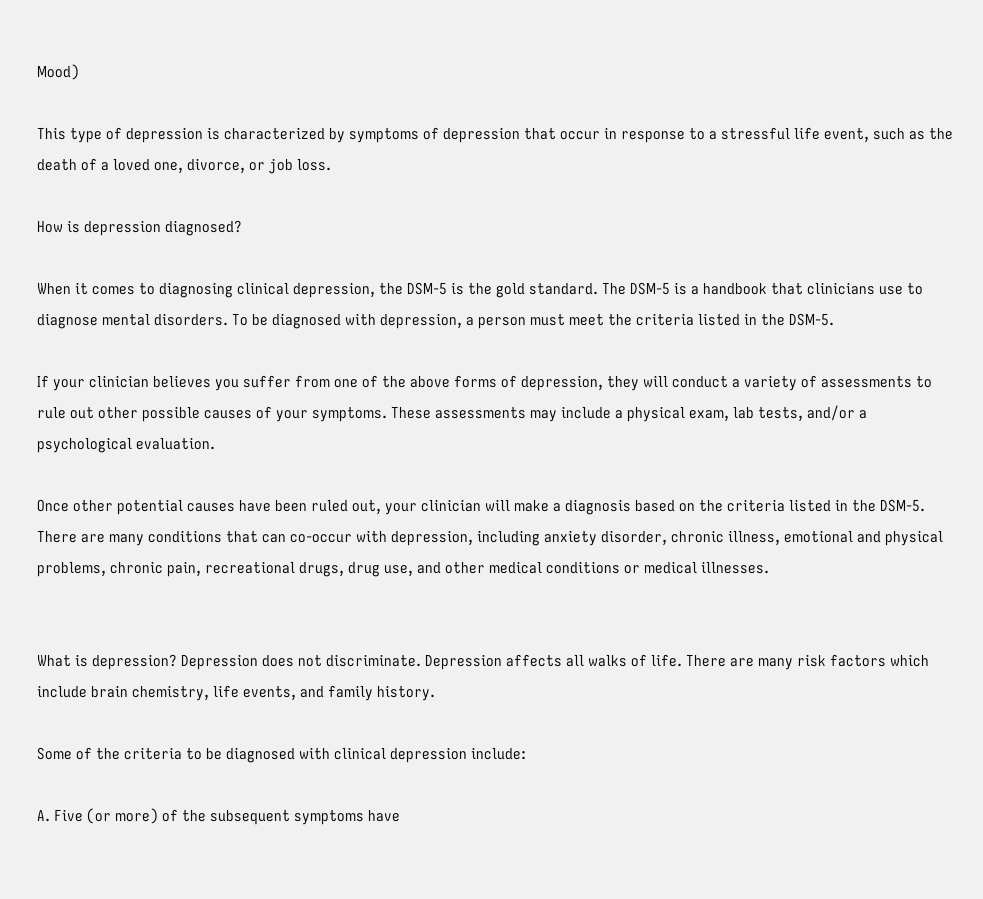Mood)

This type of depression is characterized by symptoms of depression that occur in response to a stressful life event, such as the death of a loved one, divorce, or job loss.

How is depression diagnosed?

When it comes to diagnosing clinical depression, the DSM-5 is the gold standard. The DSM-5 is a handbook that clinicians use to diagnose mental disorders. To be diagnosed with depression, a person must meet the criteria listed in the DSM-5.

If your clinician believes you suffer from one of the above forms of depression, they will conduct a variety of assessments to rule out other possible causes of your symptoms. These assessments may include a physical exam, lab tests, and/or a psychological evaluation.

Once other potential causes have been ruled out, your clinician will make a diagnosis based on the criteria listed in the DSM-5. There are many conditions that can co-occur with depression, including anxiety disorder, chronic illness, emotional and physical problems, chronic pain, recreational drugs, drug use, and other medical conditions or medical illnesses.


What is depression? Depression does not discriminate. Depression affects all walks of life. There are many risk factors which include brain chemistry, life events, and family history.

Some of the criteria to be diagnosed with clinical depression include:

A. Five (or more) of the subsequent symptoms have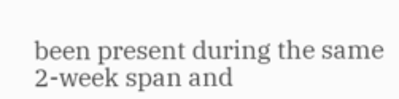been present during the same 2-week span and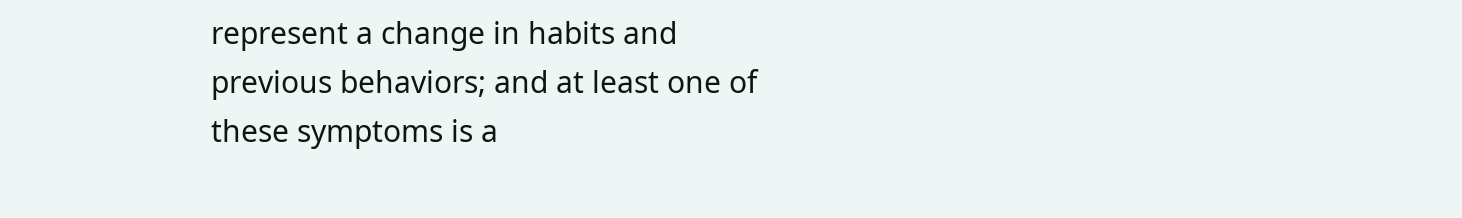represent a change in habits and previous behaviors; and at least one of these symptoms is a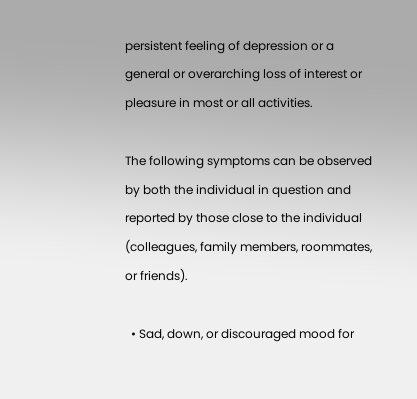persistent feeling of depression or a general or overarching loss of interest or pleasure in most or all activities.

The following symptoms can be observed by both the individual in question and reported by those close to the individual (colleagues, family members, roommates, or friends).

  • Sad, down, or discouraged mood for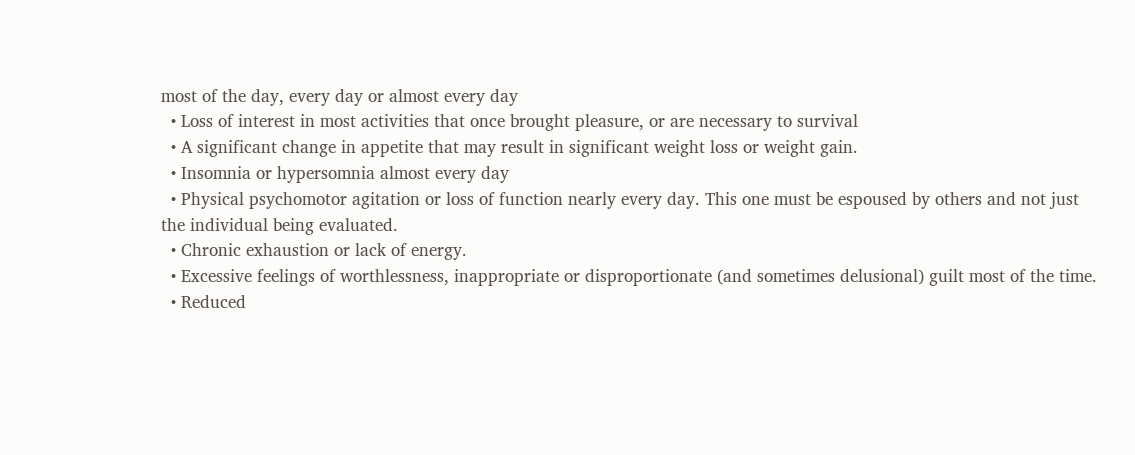most of the day, every day or almost every day
  • Loss of interest in most activities that once brought pleasure, or are necessary to survival
  • A significant change in appetite that may result in significant weight loss or weight gain.
  • Insomnia or hypersomnia almost every day
  • Physical psychomotor agitation or loss of function nearly every day. This one must be espoused by others and not just the individual being evaluated.
  • Chronic exhaustion or lack of energy.
  • Excessive feelings of worthlessness, inappropriate or disproportionate (and sometimes delusional) guilt most of the time.
  • Reduced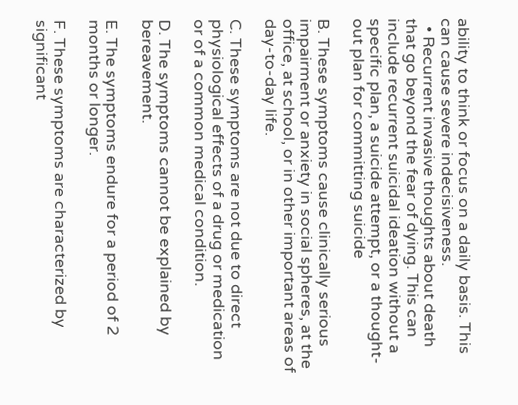ability to think or focus on a daily basis. This can cause severe indecisiveness.
  • Recurrent invasive thoughts about death that go beyond the fear of dying. This can include recurrent suicidal ideation without a specific plan, a suicide attempt, or a thought-out plan for committing suicide

B. These symptoms cause clinically serious impairment or anxiety in social spheres, at the office, at school, or in other important areas of day-to-day life.

C. These symptoms are not due to direct physiological effects of a drug or medication or of a common medical condition.

D. The symptoms cannot be explained by bereavement.

E. The symptoms endure for a period of 2 months or longer.

F. These symptoms are characterized by significant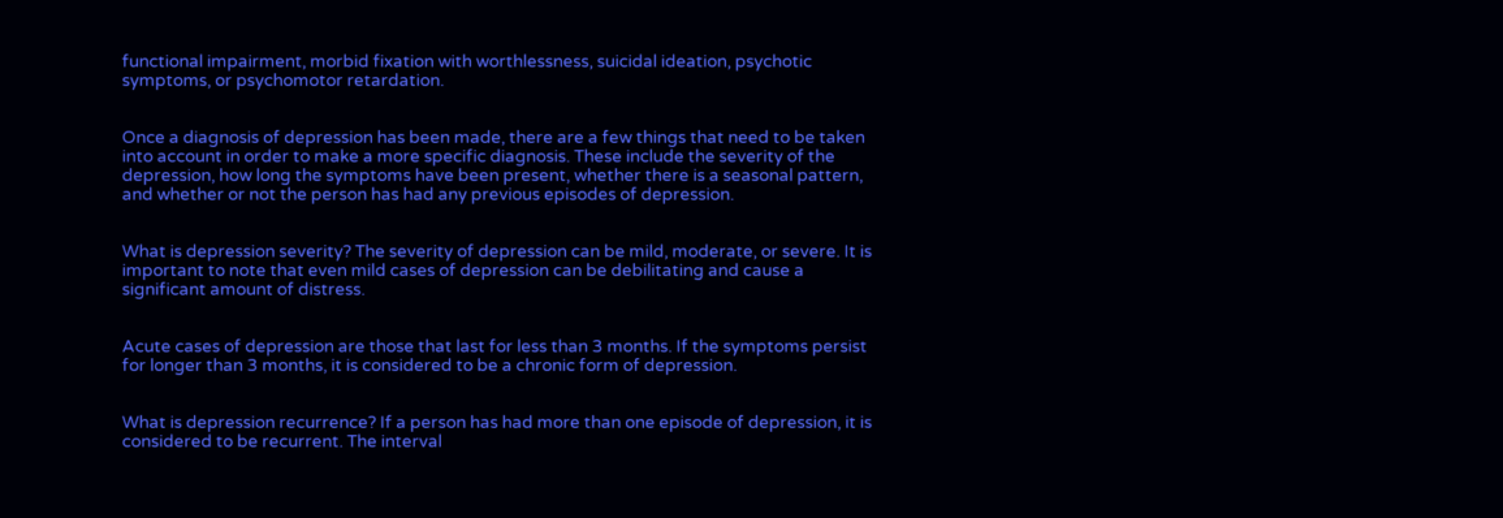functional impairment, morbid fixation with worthlessness, suicidal ideation, psychotic symptoms, or psychomotor retardation.


Once a diagnosis of depression has been made, there are a few things that need to be taken into account in order to make a more specific diagnosis. These include the severity of the depression, how long the symptoms have been present, whether there is a seasonal pattern, and whether or not the person has had any previous episodes of depression.


What is depression severity? The severity of depression can be mild, moderate, or severe. It is important to note that even mild cases of depression can be debilitating and cause a significant amount of distress.


Acute cases of depression are those that last for less than 3 months. If the symptoms persist for longer than 3 months, it is considered to be a chronic form of depression.


What is depression recurrence? If a person has had more than one episode of depression, it is considered to be recurrent. The interval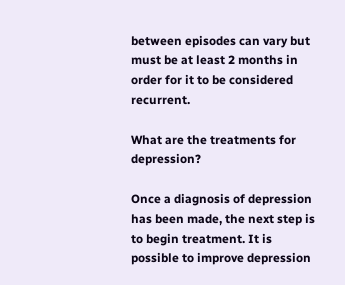between episodes can vary but must be at least 2 months in order for it to be considered recurrent.

What are the treatments for depression?

Once a diagnosis of depression has been made, the next step is to begin treatment. It is possible to improve depression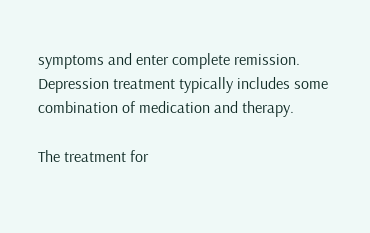symptoms and enter complete remission. Depression treatment typically includes some combination of medication and therapy.

The treatment for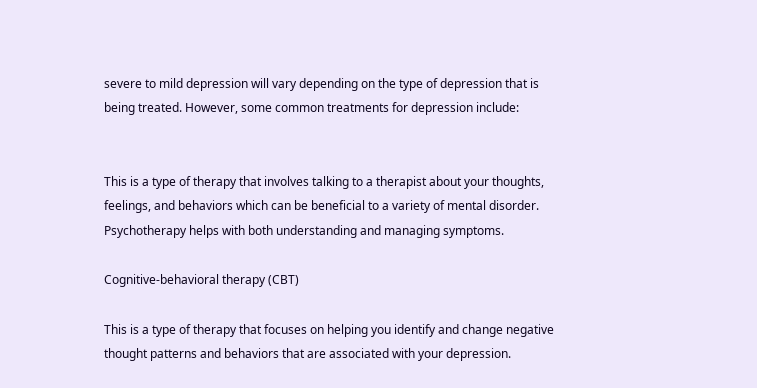severe to mild depression will vary depending on the type of depression that is being treated. However, some common treatments for depression include:


This is a type of therapy that involves talking to a therapist about your thoughts, feelings, and behaviors which can be beneficial to a variety of mental disorder. Psychotherapy helps with both understanding and managing symptoms.

Cognitive-behavioral therapy (CBT)

This is a type of therapy that focuses on helping you identify and change negative thought patterns and behaviors that are associated with your depression.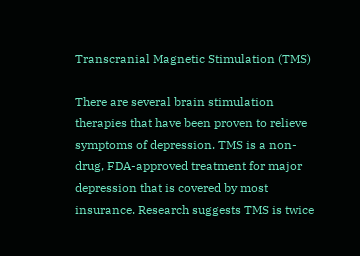Transcranial Magnetic Stimulation (TMS)

There are several brain stimulation therapies that have been proven to relieve symptoms of depression. TMS is a non-drug, FDA-approved treatment for major depression that is covered by most insurance. Research suggests TMS is twice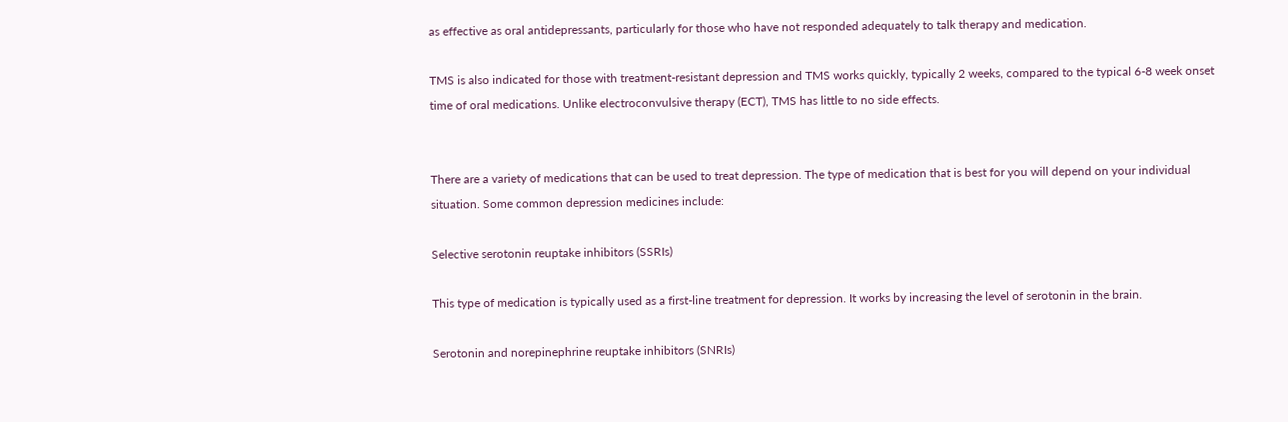as effective as oral antidepressants, particularly for those who have not responded adequately to talk therapy and medication.

TMS is also indicated for those with treatment-resistant depression and TMS works quickly, typically 2 weeks, compared to the typical 6-8 week onset time of oral medications. Unlike electroconvulsive therapy (ECT), TMS has little to no side effects.


There are a variety of medications that can be used to treat depression. The type of medication that is best for you will depend on your individual situation. Some common depression medicines include:

Selective serotonin reuptake inhibitors (SSRIs)

This type of medication is typically used as a first-line treatment for depression. It works by increasing the level of serotonin in the brain.

Serotonin and norepinephrine reuptake inhibitors (SNRIs)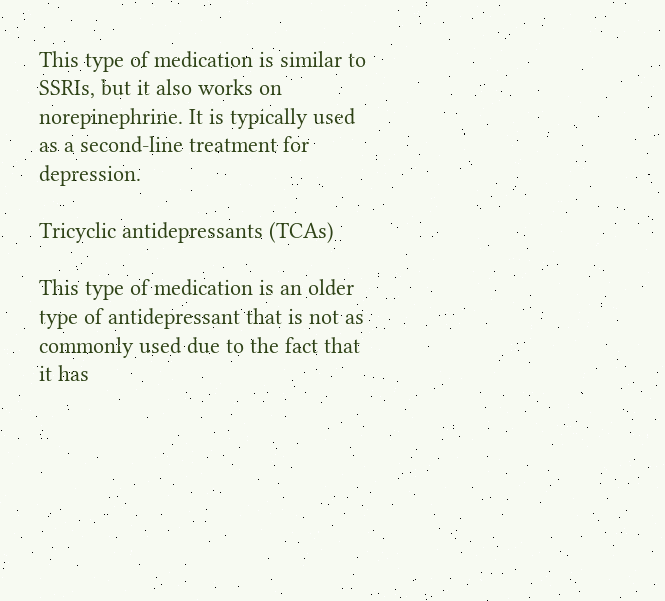This type of medication is similar to SSRIs, but it also works on norepinephrine. It is typically used as a second-line treatment for depression.

Tricyclic antidepressants (TCAs)

This type of medication is an older type of antidepressant that is not as commonly used due to the fact that it has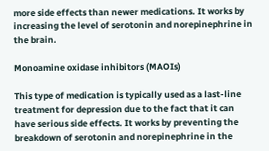more side effects than newer medications. It works by increasing the level of serotonin and norepinephrine in the brain.

Monoamine oxidase inhibitors (MAOIs)

This type of medication is typically used as a last-line treatment for depression due to the fact that it can have serious side effects. It works by preventing the breakdown of serotonin and norepinephrine in the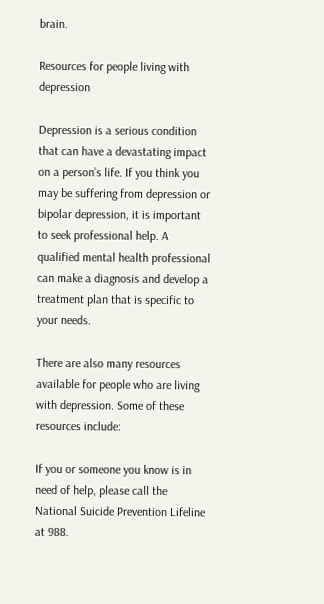brain.

Resources for people living with depression

Depression is a serious condition that can have a devastating impact on a person’s life. If you think you may be suffering from depression or bipolar depression, it is important to seek professional help. A qualified mental health professional can make a diagnosis and develop a treatment plan that is specific to your needs.

There are also many resources available for people who are living with depression. Some of these resources include:

If you or someone you know is in need of help, please call the National Suicide Prevention Lifeline at 988.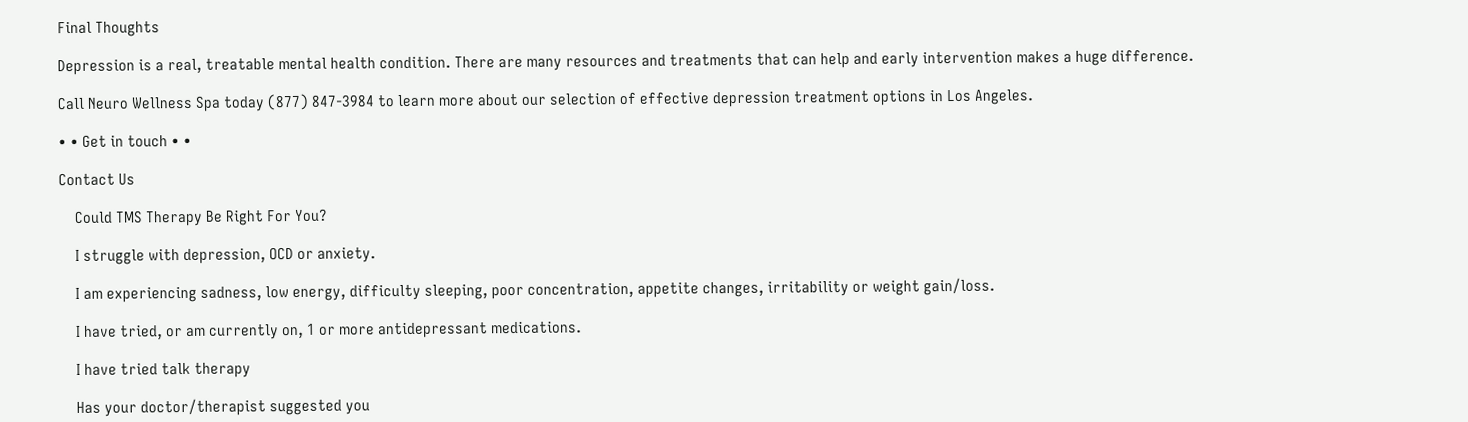Final Thoughts

Depression is a real, treatable mental health condition. There are many resources and treatments that can help and early intervention makes a huge difference.

Call Neuro Wellness Spa today (877) 847-3984 to learn more about our selection of effective depression treatment options in Los Angeles.

• • Get in touch • •

Contact Us

    Could TMS Therapy Be Right For You?

    I struggle with depression, OCD or anxiety.

    I am experiencing sadness, low energy, difficulty sleeping, poor concentration, appetite changes, irritability or weight gain/loss.

    I have tried, or am currently on, 1 or more antidepressant medications.

    I have tried talk therapy

    Has your doctor/therapist suggested you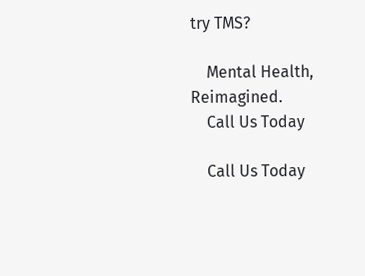try TMS?

    Mental Health, Reimagined.
    Call Us Today

    Call Us Today